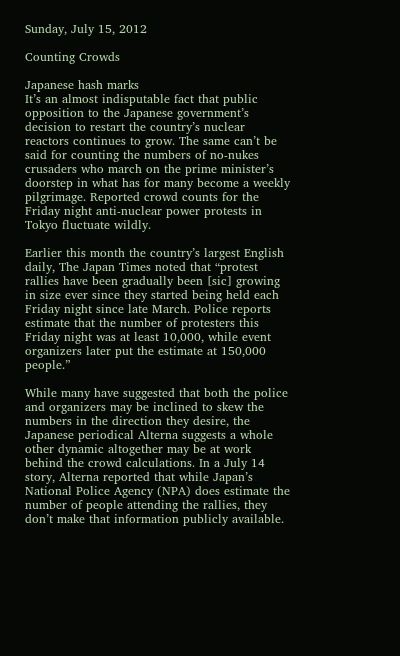Sunday, July 15, 2012

Counting Crowds

Japanese hash marks
It’s an almost indisputable fact that public opposition to the Japanese government’s decision to restart the country’s nuclear reactors continues to grow. The same can’t be said for counting the numbers of no-nukes crusaders who march on the prime minister’s doorstep in what has for many become a weekly pilgrimage. Reported crowd counts for the Friday night anti-nuclear power protests in Tokyo fluctuate wildly.

Earlier this month the country’s largest English daily, The Japan Times noted that “protest rallies have been gradually been [sic] growing in size ever since they started being held each Friday night since late March. Police reports estimate that the number of protesters this Friday night was at least 10,000, while event organizers later put the estimate at 150,000 people.”

While many have suggested that both the police and organizers may be inclined to skew the numbers in the direction they desire, the Japanese periodical Alterna suggests a whole other dynamic altogether may be at work behind the crowd calculations. In a July 14 story, Alterna reported that while Japan’s National Police Agency (NPA) does estimate the number of people attending the rallies, they don’t make that information publicly available.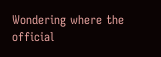Wondering where the official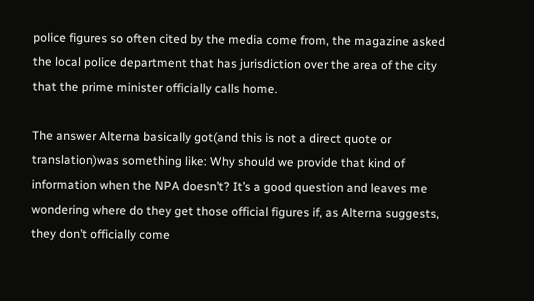police figures so often cited by the media come from, the magazine asked the local police department that has jurisdiction over the area of the city that the prime minister officially calls home.

The answer Alterna basically got(and this is not a direct quote or translation)was something like: Why should we provide that kind of information when the NPA doesn’t? It’s a good question and leaves me wondering where do they get those official figures if, as Alterna suggests, they don’t officially come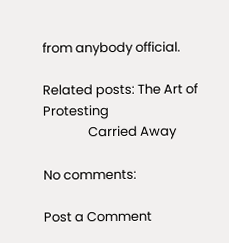from anybody official.

Related posts: The Art of Protesting
               Carried Away

No comments:

Post a Comment